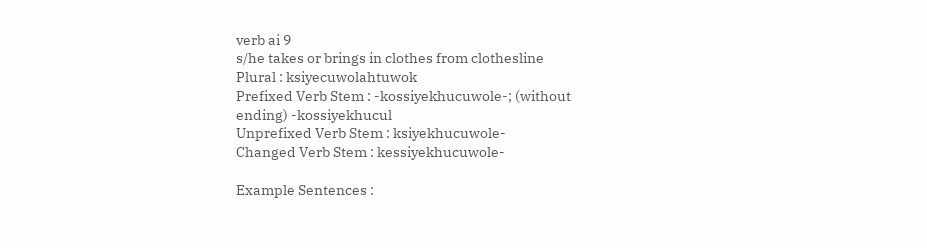verb ai 9
s/he takes or brings in clothes from clothesline
Plural : ksiyecuwolahtuwok
Prefixed Verb Stem : -kossiyekhucuwole-; (without ending) -kossiyekhucul
Unprefixed Verb Stem : ksiyekhucuwole-
Changed Verb Stem : kessiyekhucuwole-

Example Sentences :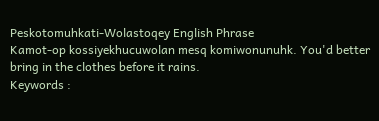Peskotomuhkati-Wolastoqey English Phrase
Kamot-op kossiyekhucuwolan mesq komiwonunuhk. You'd better bring in the clothes before it rains.
Keywords :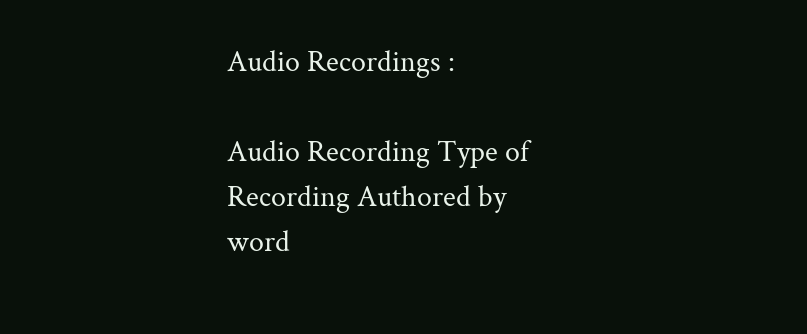Audio Recordings :

Audio Recording Type of Recording Authored by
word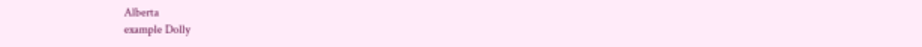Alberta
example Dolly